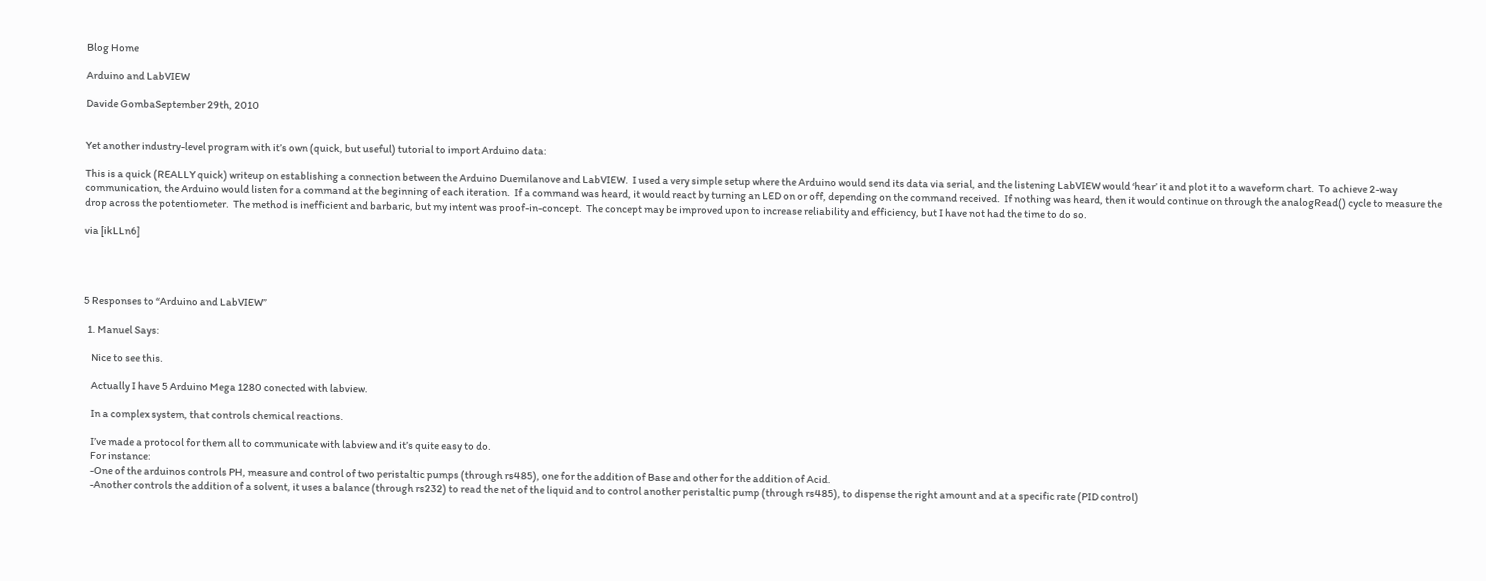Blog Home

Arduino and LabVIEW

Davide GombaSeptember 29th, 2010


Yet another industry-level program with it’s own (quick, but useful) tutorial to import Arduino data:

This is a quick (REALLY quick) writeup on establishing a connection between the Arduino Duemilanove and LabVIEW.  I used a very simple setup where the Arduino would send its data via serial, and the listening LabVIEW would ‘hear’ it and plot it to a waveform chart.  To achieve 2-way communication, the Arduino would listen for a command at the beginning of each iteration.  If a command was heard, it would react by turning an LED on or off, depending on the command received.  If nothing was heard, then it would continue on through the analogRead() cycle to measure the drop across the potentiometer.  The method is inefficient and barbaric, but my intent was proof-in-concept.  The concept may be improved upon to increase reliability and efficiency, but I have not had the time to do so.

via [ikLLn6]




5 Responses to “Arduino and LabVIEW”

  1. Manuel Says:

    Nice to see this.

    Actually I have 5 Arduino Mega 1280 conected with labview.

    In a complex system, that controls chemical reactions.

    I’ve made a protocol for them all to communicate with labview and it’s quite easy to do.
    For instance:
    -One of the arduinos controls PH, measure and control of two peristaltic pumps (through rs485), one for the addition of Base and other for the addition of Acid.
    -Another controls the addition of a solvent, it uses a balance (through rs232) to read the net of the liquid and to control another peristaltic pump (through rs485), to dispense the right amount and at a specific rate (PID control)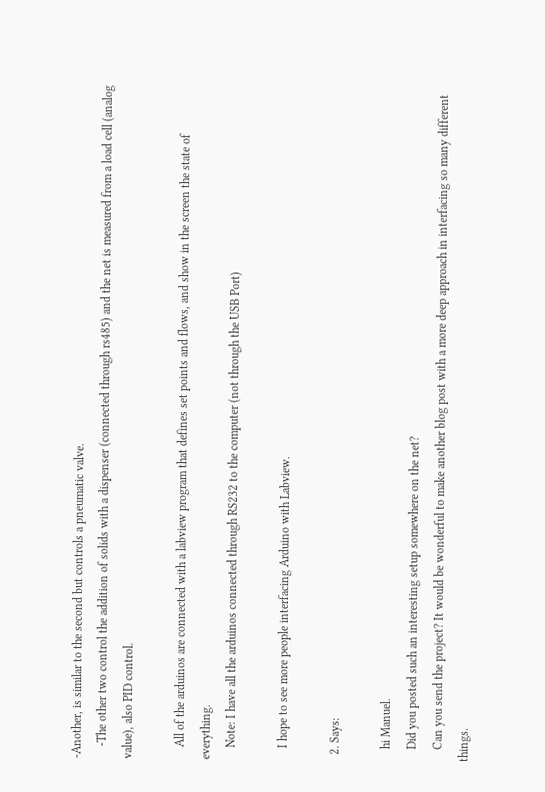-Another, is similar to the second but controls a pneumatic valve.
    -The other two control the addition of solids with a dispenser (connected through rs485) and the net is measured from a load cell (analog value), also PID control.

    All of the arduinos are connected with a labview program that defines set points and flows, and show in the screen the state of everything.
    Note: I have all the arduinos connected through RS232 to the computer (not through the USB Port)

    I hope to see more people interfacing Arduino with Labview.

  2. Says:

    hi Manuel.
    Did you posted such an interesting setup somewhere on the net?
    Can you send the project? It would be wonderful to make another blog post with a more deep approach in interfacing so many different things.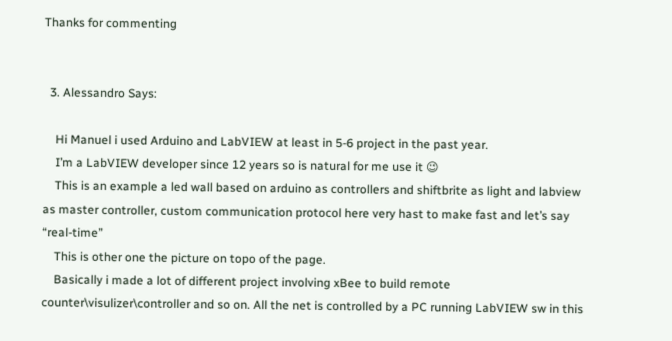Thanks for commenting


  3. Alessandro Says:

    Hi Manuel i used Arduino and LabVIEW at least in 5-6 project in the past year.
    I’m a LabVIEW developer since 12 years so is natural for me use it 😉
    This is an example a led wall based on arduino as controllers and shiftbrite as light and labview as master controller, custom communication protocol here very hast to make fast and let’s say “real-time”
    This is other one the picture on topo of the page.
    Basically i made a lot of different project involving xBee to build remote counter\visulizer\controller and so on. All the net is controlled by a PC running LabVIEW sw in this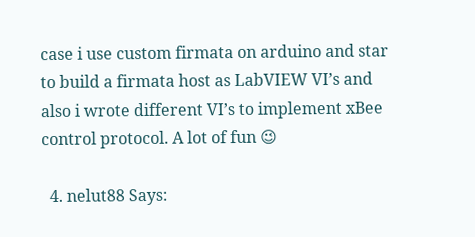case i use custom firmata on arduino and star to build a firmata host as LabVIEW VI’s and also i wrote different VI’s to implement xBee control protocol. A lot of fun 😉

  4. nelut88 Says: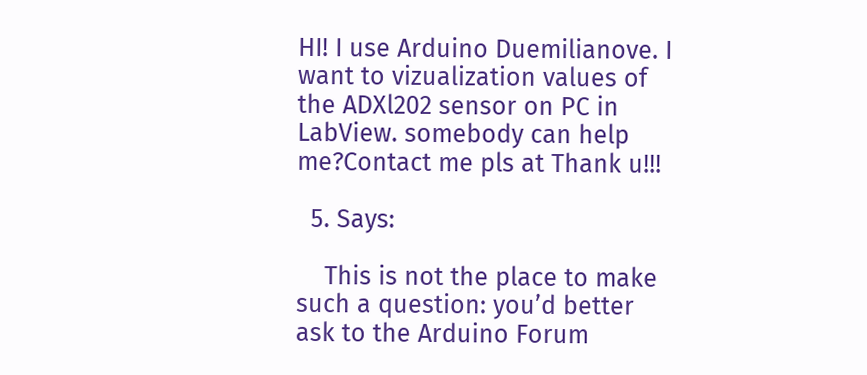HI! I use Arduino Duemilianove. I want to vizualization values of the ADXl202 sensor on PC in LabView. somebody can help me?Contact me pls at Thank u!!!

  5. Says:

    This is not the place to make such a question: you’d better ask to the Arduino Forum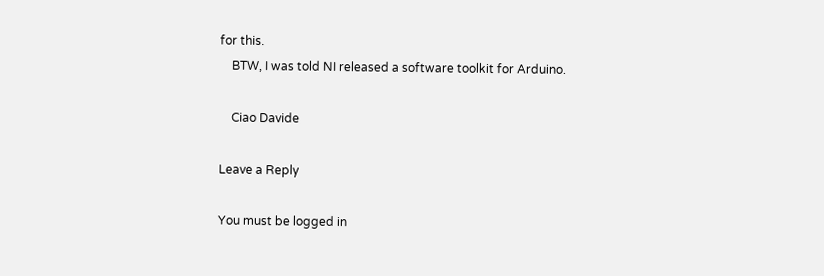for this.
    BTW, I was told NI released a software toolkit for Arduino.

    Ciao Davide

Leave a Reply

You must be logged in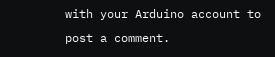with your Arduino account to post a comment.